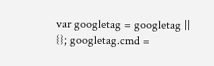var googletag = googletag || {}; googletag.cmd =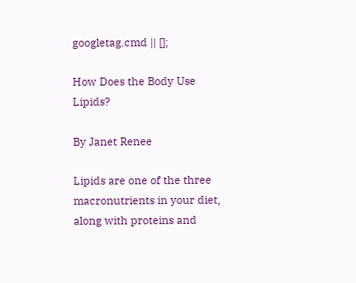googletag.cmd || [];

How Does the Body Use Lipids?

By Janet Renee

Lipids are one of the three macronutrients in your diet, along with proteins and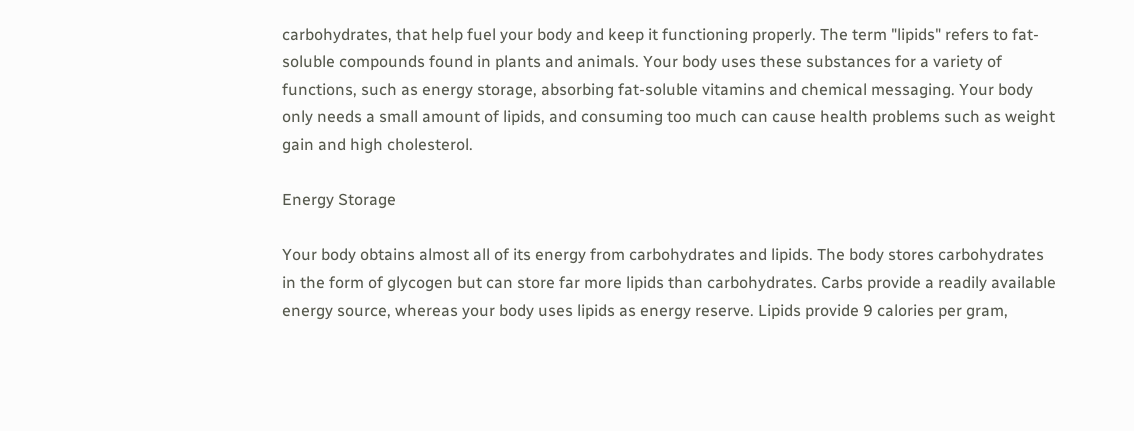carbohydrates, that help fuel your body and keep it functioning properly. The term "lipids" refers to fat-soluble compounds found in plants and animals. Your body uses these substances for a variety of functions, such as energy storage, absorbing fat-soluble vitamins and chemical messaging. Your body only needs a small amount of lipids, and consuming too much can cause health problems such as weight gain and high cholesterol.

Energy Storage

Your body obtains almost all of its energy from carbohydrates and lipids. The body stores carbohydrates in the form of glycogen but can store far more lipids than carbohydrates. Carbs provide a readily available energy source, whereas your body uses lipids as energy reserve. Lipids provide 9 calories per gram,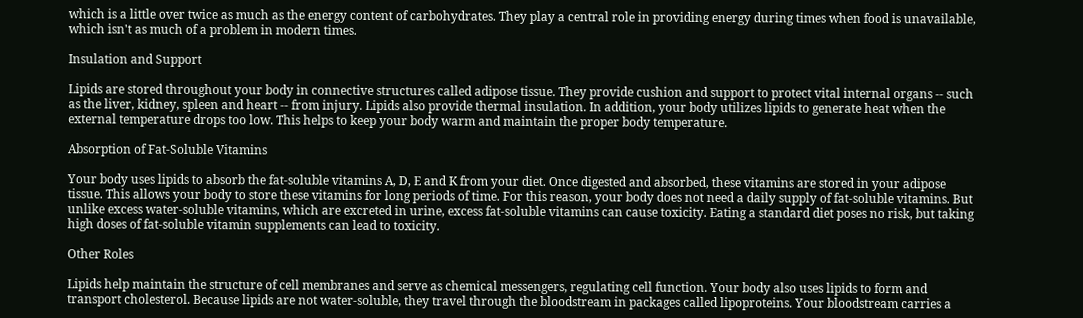which is a little over twice as much as the energy content of carbohydrates. They play a central role in providing energy during times when food is unavailable, which isn't as much of a problem in modern times.

Insulation and Support

Lipids are stored throughout your body in connective structures called adipose tissue. They provide cushion and support to protect vital internal organs -- such as the liver, kidney, spleen and heart -- from injury. Lipids also provide thermal insulation. In addition, your body utilizes lipids to generate heat when the external temperature drops too low. This helps to keep your body warm and maintain the proper body temperature.

Absorption of Fat-Soluble Vitamins

Your body uses lipids to absorb the fat-soluble vitamins A, D, E and K from your diet. Once digested and absorbed, these vitamins are stored in your adipose tissue. This allows your body to store these vitamins for long periods of time. For this reason, your body does not need a daily supply of fat-soluble vitamins. But unlike excess water-soluble vitamins, which are excreted in urine, excess fat-soluble vitamins can cause toxicity. Eating a standard diet poses no risk, but taking high doses of fat-soluble vitamin supplements can lead to toxicity.

Other Roles

Lipids help maintain the structure of cell membranes and serve as chemical messengers, regulating cell function. Your body also uses lipids to form and transport cholesterol. Because lipids are not water-soluble, they travel through the bloodstream in packages called lipoproteins. Your bloodstream carries a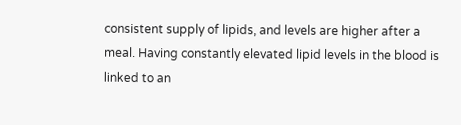consistent supply of lipids, and levels are higher after a meal. Having constantly elevated lipid levels in the blood is linked to an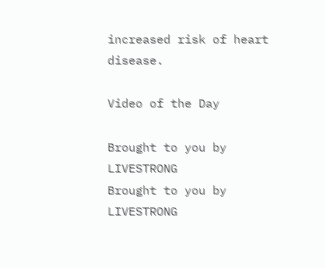increased risk of heart disease.

Video of the Day

Brought to you by LIVESTRONG
Brought to you by LIVESTRONG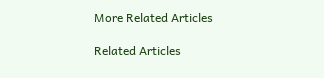More Related Articles

Related Articles